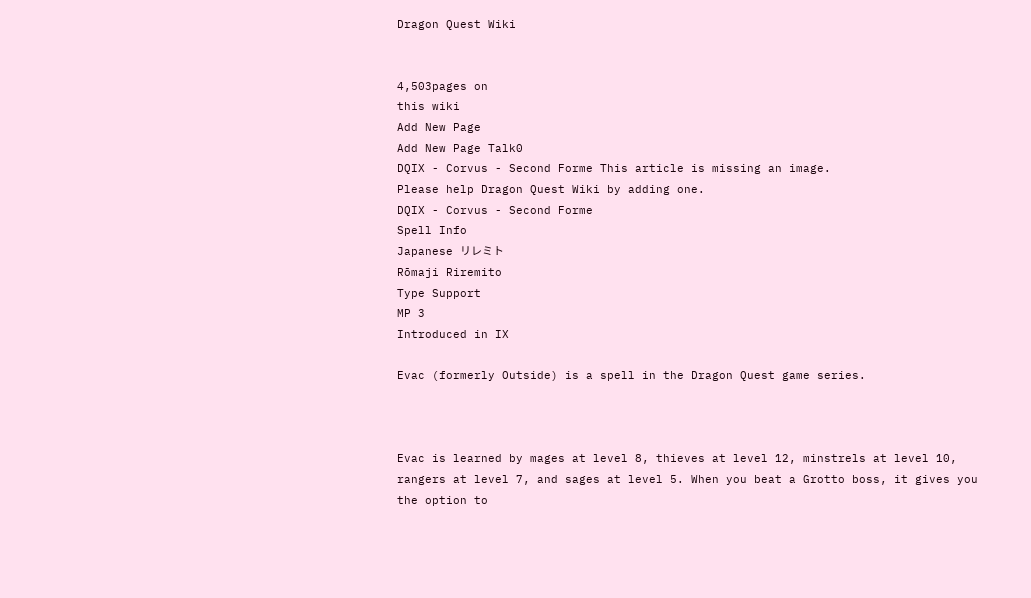Dragon Quest Wiki


4,503pages on
this wiki
Add New Page
Add New Page Talk0
DQIX - Corvus - Second Forme This article is missing an image.
Please help Dragon Quest Wiki by adding one.
DQIX - Corvus - Second Forme
Spell Info
Japanese リレミト
Rōmaji Riremito
Type Support
MP 3
Introduced in IX

Evac (formerly Outside) is a spell in the Dragon Quest game series.



Evac is learned by mages at level 8, thieves at level 12, minstrels at level 10, rangers at level 7, and sages at level 5. When you beat a Grotto boss, it gives you the option to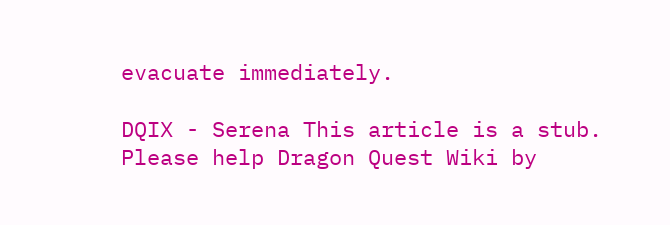evacuate immediately.

DQIX - Serena This article is a stub.
Please help Dragon Quest Wiki by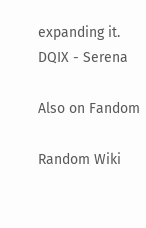expanding it.
DQIX - Serena

Also on Fandom

Random Wiki